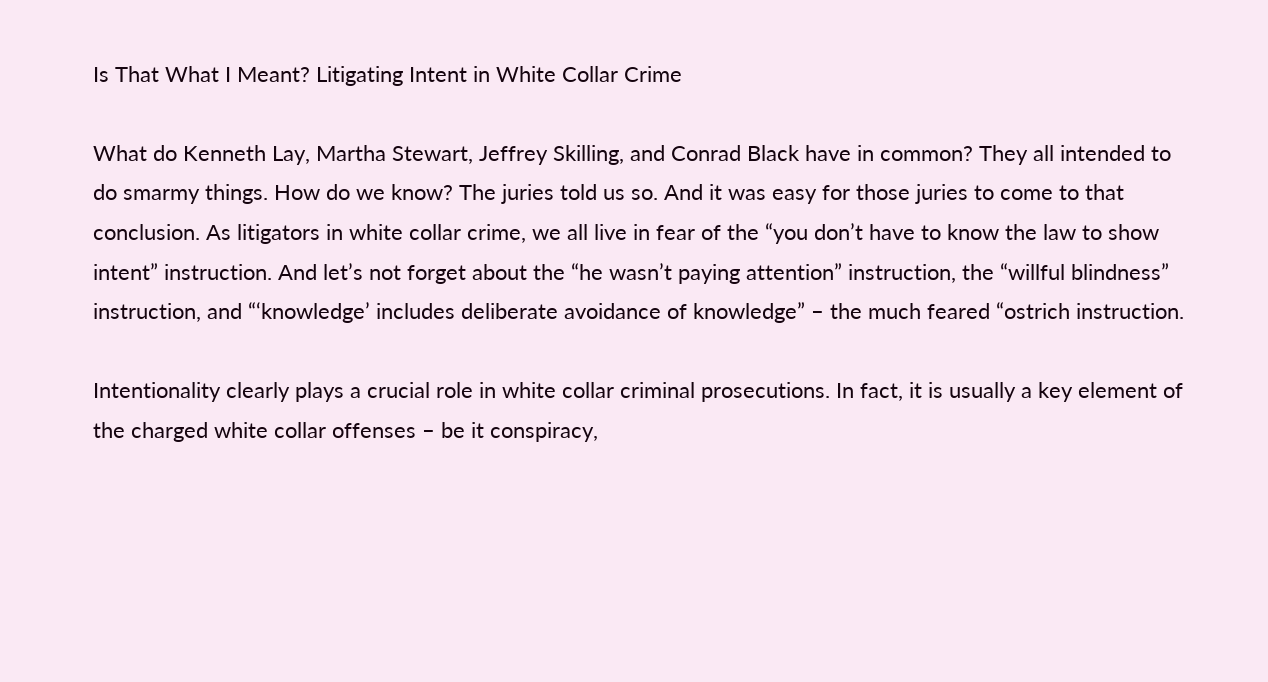Is That What I Meant? Litigating Intent in White Collar Crime

What do Kenneth Lay, Martha Stewart, Jeffrey Skilling, and Conrad Black have in common? They all intended to do smarmy things. How do we know? The juries told us so. And it was easy for those juries to come to that conclusion. As litigators in white collar crime, we all live in fear of the “you don’t have to know the law to show intent” instruction. And let’s not forget about the “he wasn’t paying attention” instruction, the “willful blindness” instruction, and “‘knowledge’ includes deliberate avoidance of knowledge” – the much feared “ostrich instruction.

Intentionality clearly plays a crucial role in white collar criminal prosecutions. In fact, it is usually a key element of the charged white collar offenses – be it conspiracy,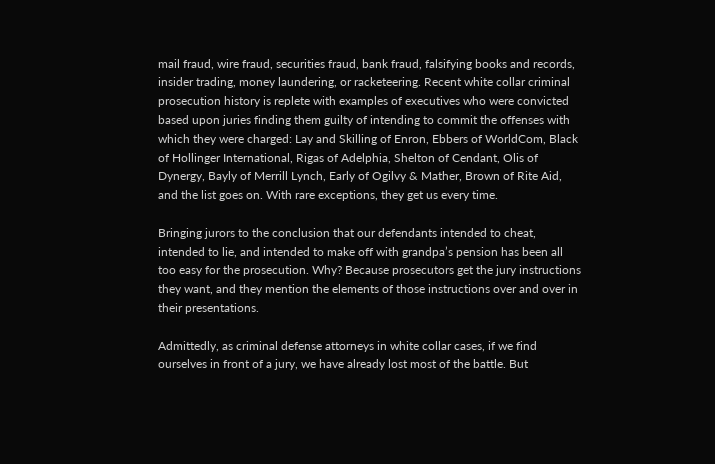mail fraud, wire fraud, securities fraud, bank fraud, falsifying books and records, insider trading, money laundering, or racketeering. Recent white collar criminal prosecution history is replete with examples of executives who were convicted based upon juries finding them guilty of intending to commit the offenses with which they were charged: Lay and Skilling of Enron, Ebbers of WorldCom, Black of Hollinger International, Rigas of Adelphia, Shelton of Cendant, Olis of Dynergy, Bayly of Merrill Lynch, Early of Ogilvy & Mather, Brown of Rite Aid, and the list goes on. With rare exceptions, they get us every time.

Bringing jurors to the conclusion that our defendants intended to cheat, intended to lie, and intended to make off with grandpa’s pension has been all too easy for the prosecution. Why? Because prosecutors get the jury instructions they want, and they mention the elements of those instructions over and over in their presentations.

Admittedly, as criminal defense attorneys in white collar cases, if we find ourselves in front of a jury, we have already lost most of the battle. But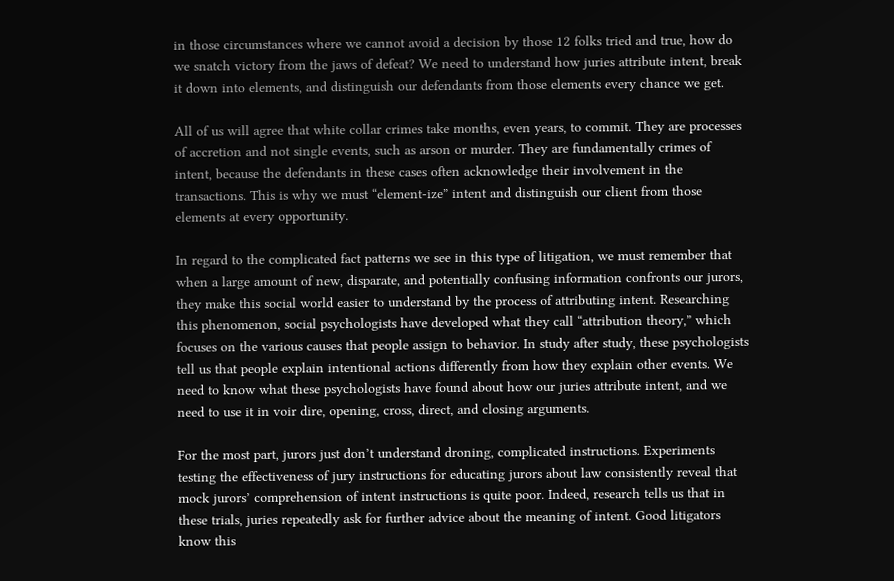in those circumstances where we cannot avoid a decision by those 12 folks tried and true, how do we snatch victory from the jaws of defeat? We need to understand how juries attribute intent, break it down into elements, and distinguish our defendants from those elements every chance we get.

All of us will agree that white collar crimes take months, even years, to commit. They are processes of accretion and not single events, such as arson or murder. They are fundamentally crimes of intent, because the defendants in these cases often acknowledge their involvement in the transactions. This is why we must “element-ize” intent and distinguish our client from those elements at every opportunity.

In regard to the complicated fact patterns we see in this type of litigation, we must remember that when a large amount of new, disparate, and potentially confusing information confronts our jurors, they make this social world easier to understand by the process of attributing intent. Researching this phenomenon, social psychologists have developed what they call “attribution theory,” which focuses on the various causes that people assign to behavior. In study after study, these psychologists tell us that people explain intentional actions differently from how they explain other events. We need to know what these psychologists have found about how our juries attribute intent, and we need to use it in voir dire, opening, cross, direct, and closing arguments.

For the most part, jurors just don’t understand droning, complicated instructions. Experiments testing the effectiveness of jury instructions for educating jurors about law consistently reveal that mock jurors’ comprehension of intent instructions is quite poor. Indeed, research tells us that in these trials, juries repeatedly ask for further advice about the meaning of intent. Good litigators know this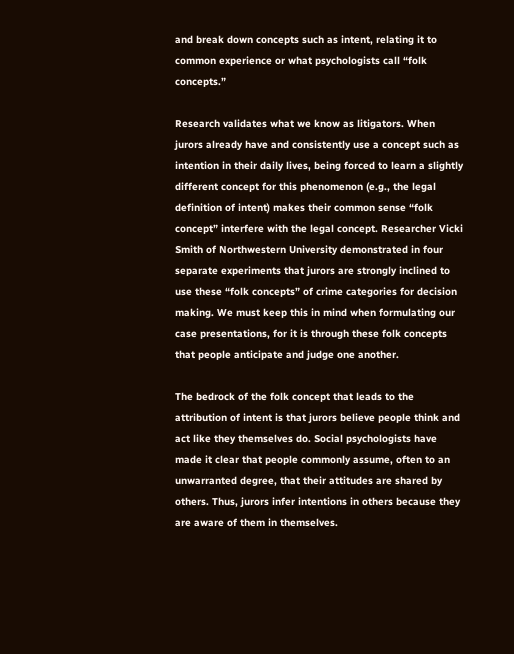and break down concepts such as intent, relating it to common experience or what psychologists call “folk concepts.”

Research validates what we know as litigators. When jurors already have and consistently use a concept such as intention in their daily lives, being forced to learn a slightly different concept for this phenomenon (e.g., the legal definition of intent) makes their common sense “folk concept” interfere with the legal concept. Researcher Vicki Smith of Northwestern University demonstrated in four separate experiments that jurors are strongly inclined to use these “folk concepts” of crime categories for decision making. We must keep this in mind when formulating our case presentations, for it is through these folk concepts that people anticipate and judge one another.

The bedrock of the folk concept that leads to the attribution of intent is that jurors believe people think and act like they themselves do. Social psychologists have made it clear that people commonly assume, often to an unwarranted degree, that their attitudes are shared by others. Thus, jurors infer intentions in others because they are aware of them in themselves.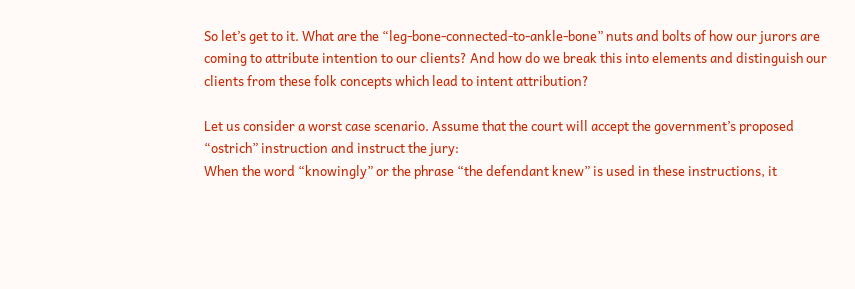So let’s get to it. What are the “leg-bone-connected-to-ankle-bone” nuts and bolts of how our jurors are coming to attribute intention to our clients? And how do we break this into elements and distinguish our clients from these folk concepts which lead to intent attribution?

Let us consider a worst case scenario. Assume that the court will accept the government’s proposed “ostrich” instruction and instruct the jury:
When the word “knowingly” or the phrase “the defendant knew” is used in these instructions, it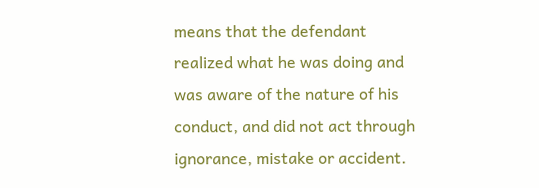means that the defendant realized what he was doing and was aware of the nature of his conduct, and did not act through ignorance, mistake or accident.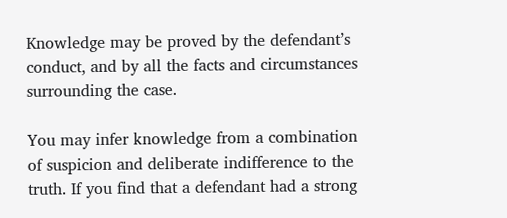Knowledge may be proved by the defendant’s conduct, and by all the facts and circumstances surrounding the case.

You may infer knowledge from a combination of suspicion and deliberate indifference to the truth. If you find that a defendant had a strong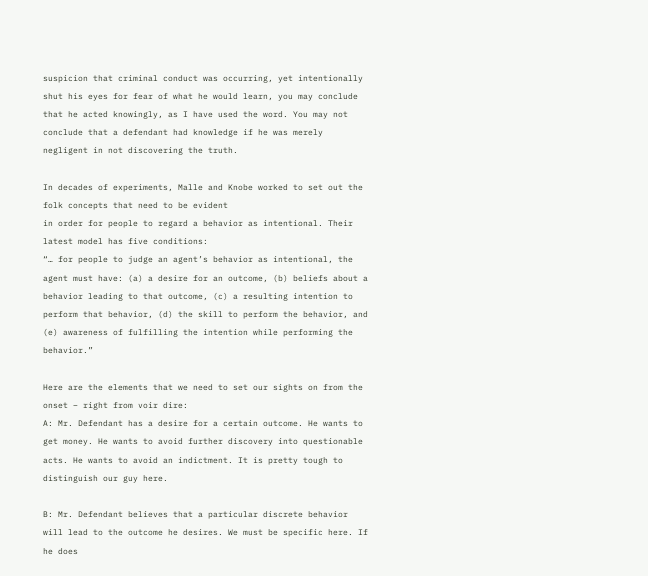suspicion that criminal conduct was occurring, yet intentionally shut his eyes for fear of what he would learn, you may conclude that he acted knowingly, as I have used the word. You may not conclude that a defendant had knowledge if he was merely negligent in not discovering the truth.

In decades of experiments, Malle and Knobe worked to set out the folk concepts that need to be evident
in order for people to regard a behavior as intentional. Their latest model has five conditions:
“… for people to judge an agent’s behavior as intentional, the agent must have: (a) a desire for an outcome, (b) beliefs about a behavior leading to that outcome, (c) a resulting intention to perform that behavior, (d) the skill to perform the behavior, and (e) awareness of fulfilling the intention while performing the behavior.”

Here are the elements that we need to set our sights on from the onset – right from voir dire:
A: Mr. Defendant has a desire for a certain outcome. He wants to get money. He wants to avoid further discovery into questionable acts. He wants to avoid an indictment. It is pretty tough to distinguish our guy here.

B: Mr. Defendant believes that a particular discrete behavior will lead to the outcome he desires. We must be specific here. If he does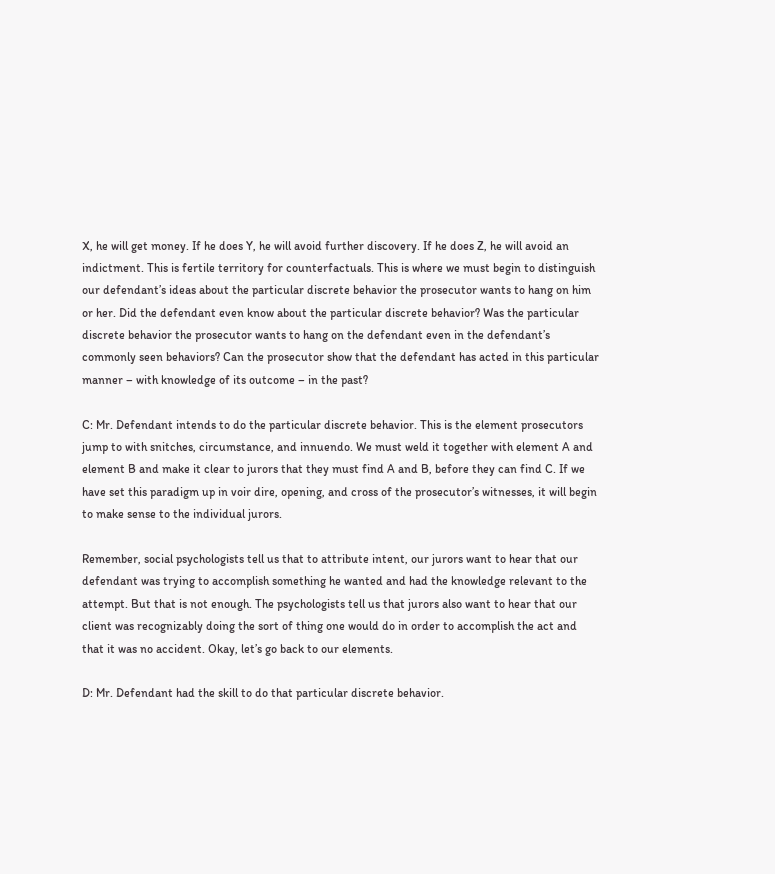X, he will get money. If he does Y, he will avoid further discovery. If he does Z, he will avoid an indictment. This is fertile territory for counterfactuals. This is where we must begin to distinguish our defendant’s ideas about the particular discrete behavior the prosecutor wants to hang on him or her. Did the defendant even know about the particular discrete behavior? Was the particular discrete behavior the prosecutor wants to hang on the defendant even in the defendant’s commonly seen behaviors? Can the prosecutor show that the defendant has acted in this particular manner – with knowledge of its outcome – in the past?

C: Mr. Defendant intends to do the particular discrete behavior. This is the element prosecutors jump to with snitches, circumstance, and innuendo. We must weld it together with element A and element B and make it clear to jurors that they must find A and B, before they can find C. If we have set this paradigm up in voir dire, opening, and cross of the prosecutor’s witnesses, it will begin to make sense to the individual jurors.

Remember, social psychologists tell us that to attribute intent, our jurors want to hear that our defendant was trying to accomplish something he wanted and had the knowledge relevant to the attempt. But that is not enough. The psychologists tell us that jurors also want to hear that our client was recognizably doing the sort of thing one would do in order to accomplish the act and that it was no accident. Okay, let’s go back to our elements.

D: Mr. Defendant had the skill to do that particular discrete behavior.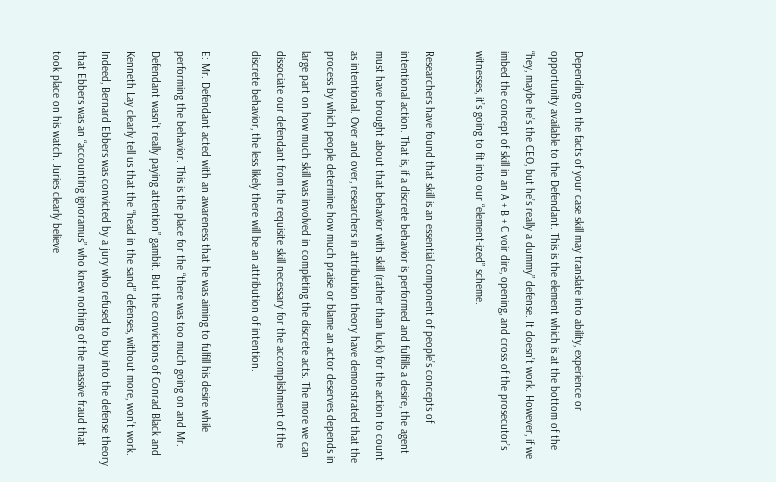Depending on the facts of your case skill may translate into ability, experience or opportunity available to the Defendant. This is the element which is at the bottom of the “hey, maybe he’s the CEO, but he’s really a dummy” defense. It doesn’t work. However, if we imbed the concept of skill in an A + B + C voir dire, opening, and cross of the prosecutor’s witnesses, it’s going to fit into our “element-ized” scheme.

Researchers have found that skill is an essential component of people’s concepts of intentional action. That is, if a discrete behavior is performed and fulfills a desire, the agent must have brought about that behavior with skill (rather than luck) for the action to count as intentional. Over and over, researchers in attribution theory have demonstrated that the process by which people determine how much praise or blame an actor deserves depends in large part on how much skill was involved in completing the discrete acts. The more we can dissociate our defendant from the requisite skill necessary for the accomplishment of the discrete behavior, the less likely there will be an attribution of intention.

E: Mr. Defendant acted with an awareness that he was aiming to fulfill his desire while performing the behavior. This is the place for the “there was too much going on and Mr. Defendant wasn’t really paying attention” gambit. But the convictions of Conrad Black and Kenneth Lay clearly tell us that the “head in the sand” defenses, without more, won’t work. Indeed, Bernard Ebbers was convicted by a jury who refused to buy into the defense theory that Ebbers was an “accounting ignoramus” who knew nothing of the massive fraud that took place on his watch. Juries clearly believe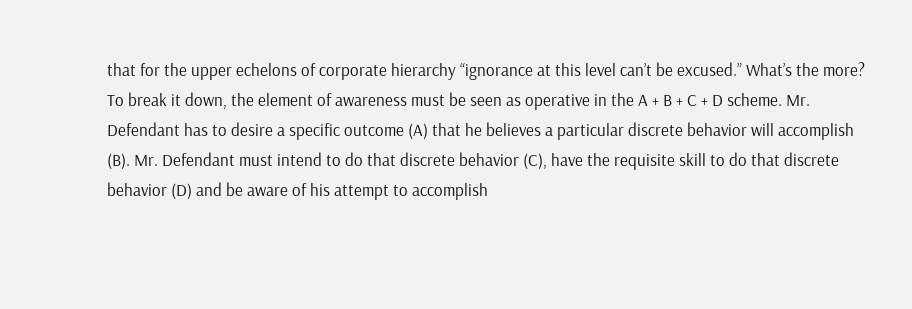that for the upper echelons of corporate hierarchy “ignorance at this level can’t be excused.” What’s the more? To break it down, the element of awareness must be seen as operative in the A + B + C + D scheme. Mr. Defendant has to desire a specific outcome (A) that he believes a particular discrete behavior will accomplish (B). Mr. Defendant must intend to do that discrete behavior (C), have the requisite skill to do that discrete behavior (D) and be aware of his attempt to accomplish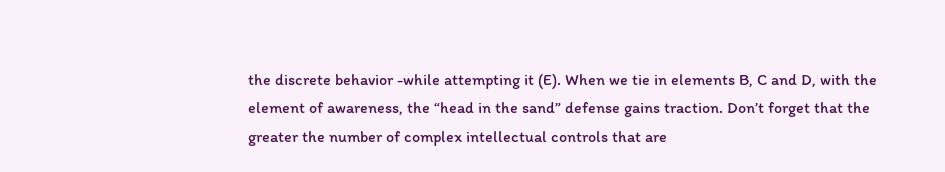the discrete behavior -while attempting it (E). When we tie in elements B, C and D, with the element of awareness, the “head in the sand” defense gains traction. Don’t forget that the greater the number of complex intellectual controls that are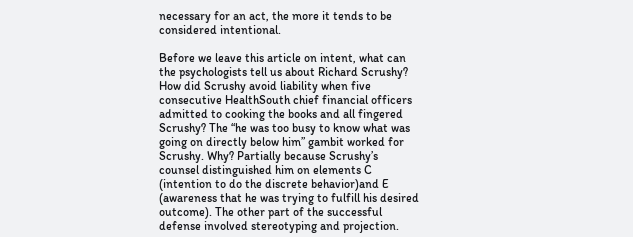necessary for an act, the more it tends to be considered intentional.

Before we leave this article on intent, what can the psychologists tell us about Richard Scrushy? How did Scrushy avoid liability when five consecutive HealthSouth chief financial officers admitted to cooking the books and all fingered Scrushy? The “he was too busy to know what was going on directly below him” gambit worked for Scrushy. Why? Partially because Scrushy’s counsel distinguished him on elements C (intention to do the discrete behavior)and E (awareness that he was trying to fulfill his desired outcome). The other part of the successful defense involved stereotyping and projection.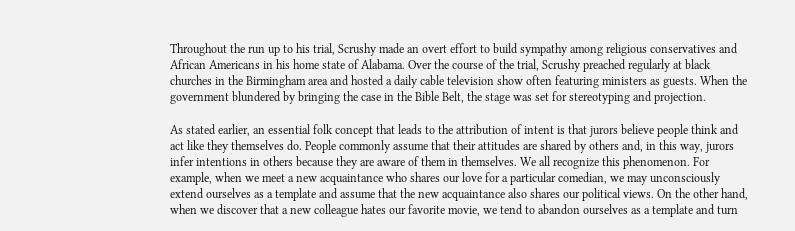Throughout the run up to his trial, Scrushy made an overt effort to build sympathy among religious conservatives and African Americans in his home state of Alabama. Over the course of the trial, Scrushy preached regularly at black churches in the Birmingham area and hosted a daily cable television show often featuring ministers as guests. When the government blundered by bringing the case in the Bible Belt, the stage was set for stereotyping and projection.

As stated earlier, an essential folk concept that leads to the attribution of intent is that jurors believe people think and act like they themselves do. People commonly assume that their attitudes are shared by others and, in this way, jurors infer intentions in others because they are aware of them in themselves. We all recognize this phenomenon. For example, when we meet a new acquaintance who shares our love for a particular comedian, we may unconsciously extend ourselves as a template and assume that the new acquaintance also shares our political views. On the other hand, when we discover that a new colleague hates our favorite movie, we tend to abandon ourselves as a template and turn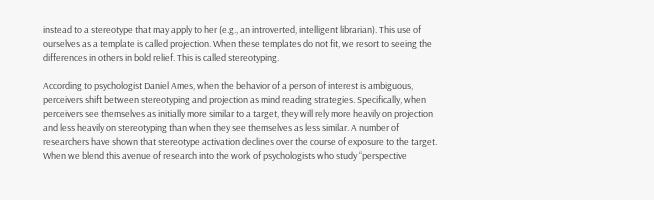instead to a stereotype that may apply to her (e.g., an introverted, intelligent librarian). This use of ourselves as a template is called projection. When these templates do not fit, we resort to seeing the differences in others in bold relief. This is called stereotyping.

According to psychologist Daniel Ames, when the behavior of a person of interest is ambiguous, perceivers shift between stereotyping and projection as mind reading strategies. Specifically, when perceivers see themselves as initially more similar to a target, they will rely more heavily on projection and less heavily on stereotyping than when they see themselves as less similar. A number of researchers have shown that stereotype activation declines over the course of exposure to the target. When we blend this avenue of research into the work of psychologists who study “perspective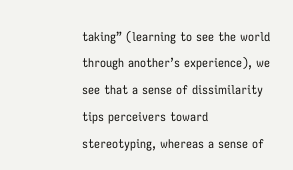taking” (learning to see the world through another’s experience), we see that a sense of dissimilarity tips perceivers toward stereotyping, whereas a sense of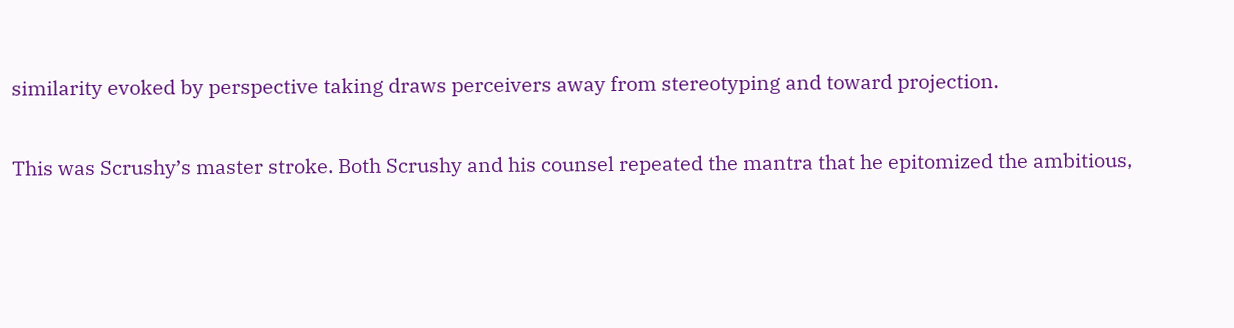similarity evoked by perspective taking draws perceivers away from stereotyping and toward projection.

This was Scrushy’s master stroke. Both Scrushy and his counsel repeated the mantra that he epitomized the ambitious,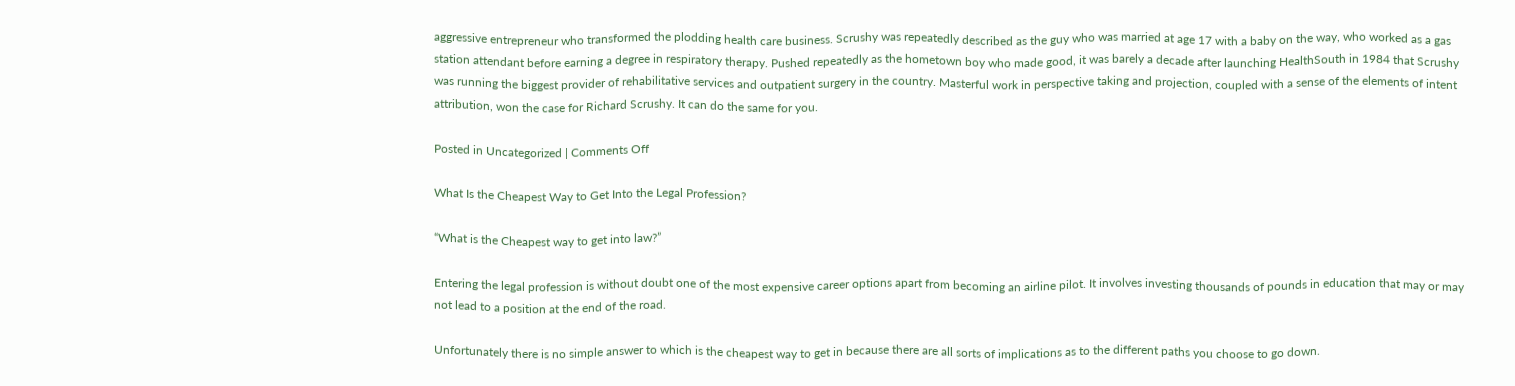aggressive entrepreneur who transformed the plodding health care business. Scrushy was repeatedly described as the guy who was married at age 17 with a baby on the way, who worked as a gas station attendant before earning a degree in respiratory therapy. Pushed repeatedly as the hometown boy who made good, it was barely a decade after launching HealthSouth in 1984 that Scrushy was running the biggest provider of rehabilitative services and outpatient surgery in the country. Masterful work in perspective taking and projection, coupled with a sense of the elements of intent attribution, won the case for Richard Scrushy. It can do the same for you.

Posted in Uncategorized | Comments Off

What Is the Cheapest Way to Get Into the Legal Profession?

“What is the Cheapest way to get into law?”

Entering the legal profession is without doubt one of the most expensive career options apart from becoming an airline pilot. It involves investing thousands of pounds in education that may or may not lead to a position at the end of the road.

Unfortunately there is no simple answer to which is the cheapest way to get in because there are all sorts of implications as to the different paths you choose to go down.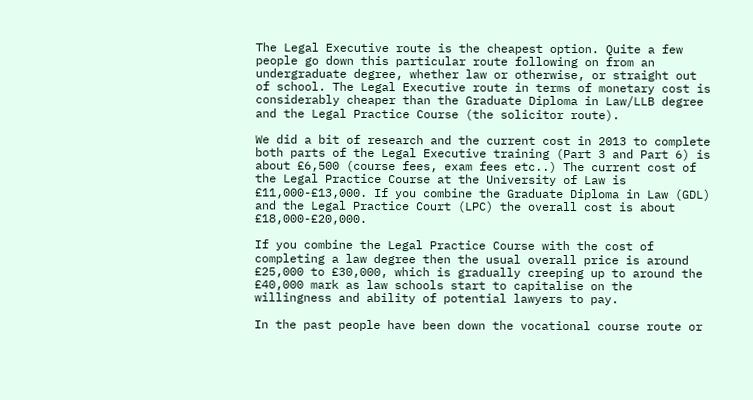The Legal Executive route is the cheapest option. Quite a few people go down this particular route following on from an undergraduate degree, whether law or otherwise, or straight out of school. The Legal Executive route in terms of monetary cost is considerably cheaper than the Graduate Diploma in Law/LLB degree and the Legal Practice Course (the solicitor route).

We did a bit of research and the current cost in 2013 to complete both parts of the Legal Executive training (Part 3 and Part 6) is about £6,500 (course fees, exam fees etc..) The current cost of the Legal Practice Course at the University of Law is £11,000-£13,000. If you combine the Graduate Diploma in Law (GDL) and the Legal Practice Court (LPC) the overall cost is about £18,000-£20,000.

If you combine the Legal Practice Course with the cost of completing a law degree then the usual overall price is around £25,000 to £30,000, which is gradually creeping up to around the £40,000 mark as law schools start to capitalise on the willingness and ability of potential lawyers to pay.

In the past people have been down the vocational course route or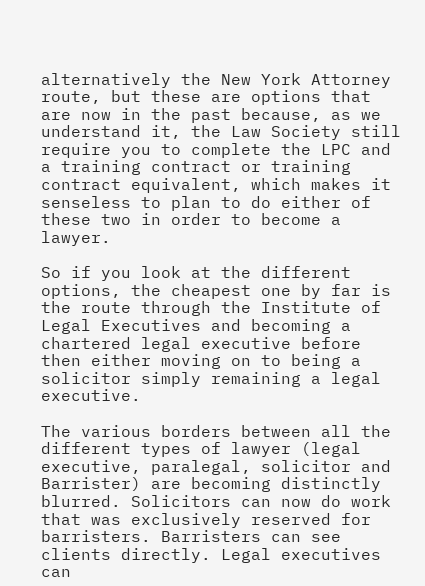alternatively the New York Attorney route, but these are options that are now in the past because, as we understand it, the Law Society still require you to complete the LPC and a training contract or training contract equivalent, which makes it senseless to plan to do either of these two in order to become a lawyer.

So if you look at the different options, the cheapest one by far is the route through the Institute of Legal Executives and becoming a chartered legal executive before then either moving on to being a solicitor simply remaining a legal executive.

The various borders between all the different types of lawyer (legal executive, paralegal, solicitor and Barrister) are becoming distinctly blurred. Solicitors can now do work that was exclusively reserved for barristers. Barristers can see clients directly. Legal executives can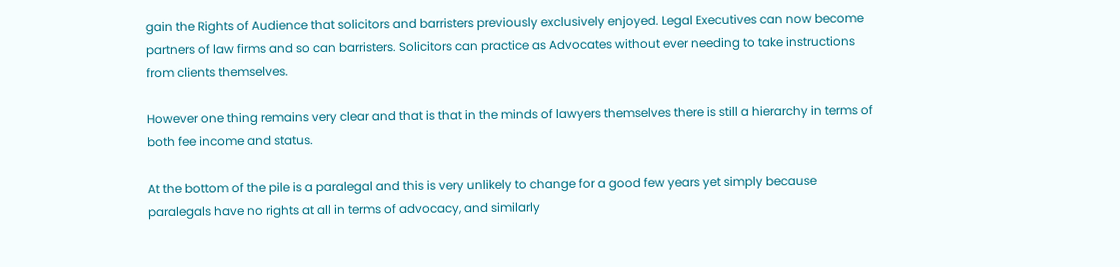gain the Rights of Audience that solicitors and barristers previously exclusively enjoyed. Legal Executives can now become partners of law firms and so can barristers. Solicitors can practice as Advocates without ever needing to take instructions from clients themselves.

However one thing remains very clear and that is that in the minds of lawyers themselves there is still a hierarchy in terms of both fee income and status.

At the bottom of the pile is a paralegal and this is very unlikely to change for a good few years yet simply because paralegals have no rights at all in terms of advocacy, and similarly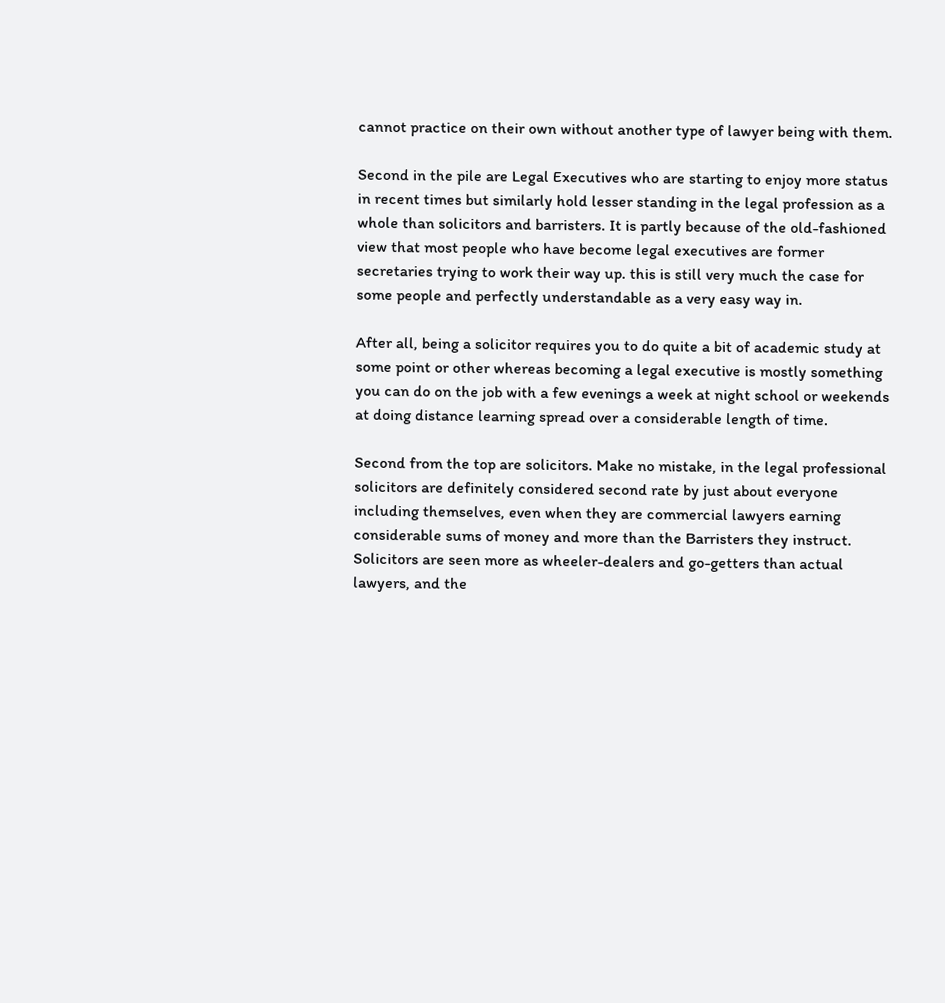cannot practice on their own without another type of lawyer being with them.

Second in the pile are Legal Executives who are starting to enjoy more status in recent times but similarly hold lesser standing in the legal profession as a whole than solicitors and barristers. It is partly because of the old-fashioned view that most people who have become legal executives are former secretaries trying to work their way up. this is still very much the case for some people and perfectly understandable as a very easy way in.

After all, being a solicitor requires you to do quite a bit of academic study at some point or other whereas becoming a legal executive is mostly something you can do on the job with a few evenings a week at night school or weekends at doing distance learning spread over a considerable length of time.

Second from the top are solicitors. Make no mistake, in the legal professional solicitors are definitely considered second rate by just about everyone including themselves, even when they are commercial lawyers earning considerable sums of money and more than the Barristers they instruct. Solicitors are seen more as wheeler-dealers and go-getters than actual lawyers, and the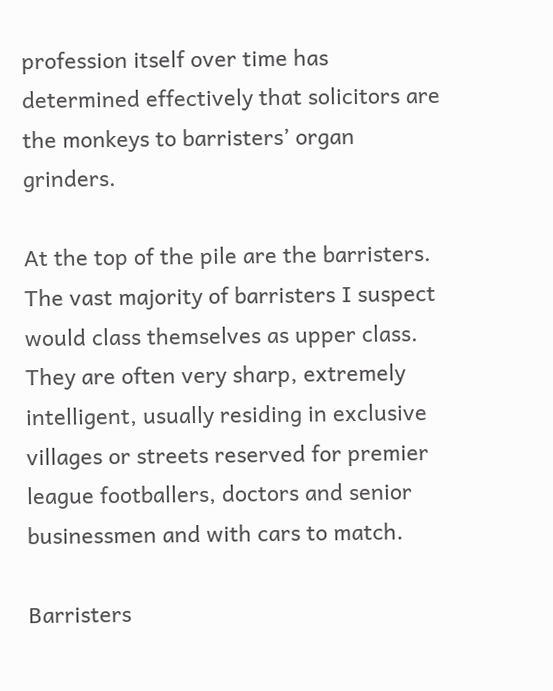profession itself over time has determined effectively that solicitors are the monkeys to barristers’ organ grinders.

At the top of the pile are the barristers. The vast majority of barristers I suspect would class themselves as upper class. They are often very sharp, extremely intelligent, usually residing in exclusive villages or streets reserved for premier league footballers, doctors and senior businessmen and with cars to match.

Barristers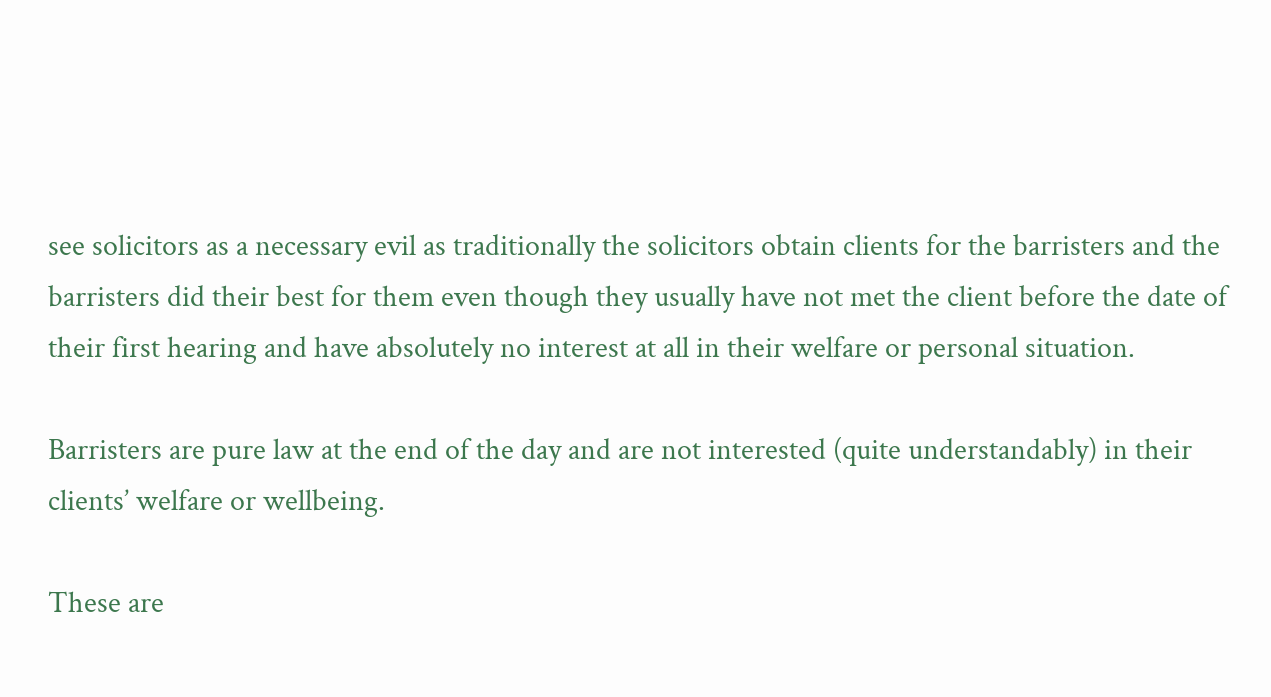see solicitors as a necessary evil as traditionally the solicitors obtain clients for the barristers and the barristers did their best for them even though they usually have not met the client before the date of their first hearing and have absolutely no interest at all in their welfare or personal situation.

Barristers are pure law at the end of the day and are not interested (quite understandably) in their clients’ welfare or wellbeing.

These are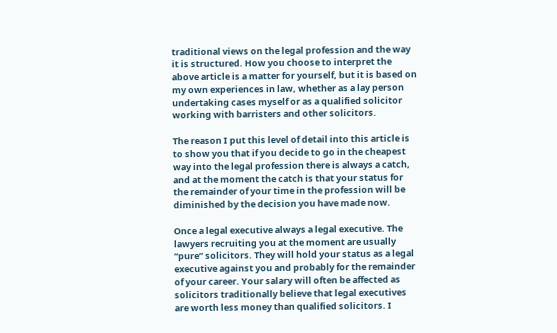traditional views on the legal profession and the way it is structured. How you choose to interpret the above article is a matter for yourself, but it is based on my own experiences in law, whether as a lay person undertaking cases myself or as a qualified solicitor working with barristers and other solicitors.

The reason I put this level of detail into this article is to show you that if you decide to go in the cheapest way into the legal profession there is always a catch, and at the moment the catch is that your status for the remainder of your time in the profession will be diminished by the decision you have made now.

Once a legal executive always a legal executive. The lawyers recruiting you at the moment are usually “pure” solicitors. They will hold your status as a legal executive against you and probably for the remainder of your career. Your salary will often be affected as solicitors traditionally believe that legal executives are worth less money than qualified solicitors. I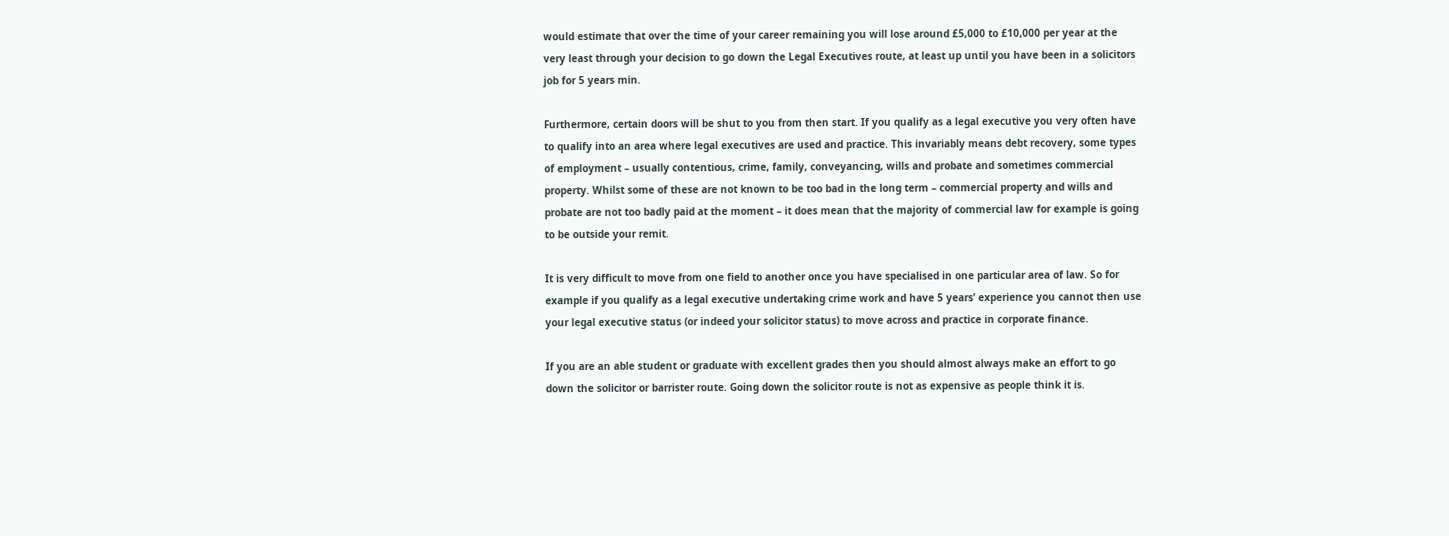would estimate that over the time of your career remaining you will lose around £5,000 to £10,000 per year at the very least through your decision to go down the Legal Executives route, at least up until you have been in a solicitors job for 5 years min.

Furthermore, certain doors will be shut to you from then start. If you qualify as a legal executive you very often have to qualify into an area where legal executives are used and practice. This invariably means debt recovery, some types of employment – usually contentious, crime, family, conveyancing, wills and probate and sometimes commercial property. Whilst some of these are not known to be too bad in the long term – commercial property and wills and probate are not too badly paid at the moment – it does mean that the majority of commercial law for example is going to be outside your remit.

It is very difficult to move from one field to another once you have specialised in one particular area of law. So for example if you qualify as a legal executive undertaking crime work and have 5 years’ experience you cannot then use your legal executive status (or indeed your solicitor status) to move across and practice in corporate finance.

If you are an able student or graduate with excellent grades then you should almost always make an effort to go down the solicitor or barrister route. Going down the solicitor route is not as expensive as people think it is.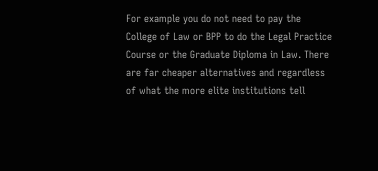For example you do not need to pay the College of Law or BPP to do the Legal Practice Course or the Graduate Diploma in Law. There are far cheaper alternatives and regardless of what the more elite institutions tell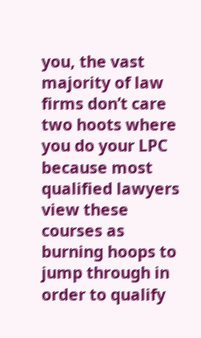you, the vast majority of law firms don’t care two hoots where you do your LPC because most qualified lawyers view these courses as burning hoops to jump through in order to qualify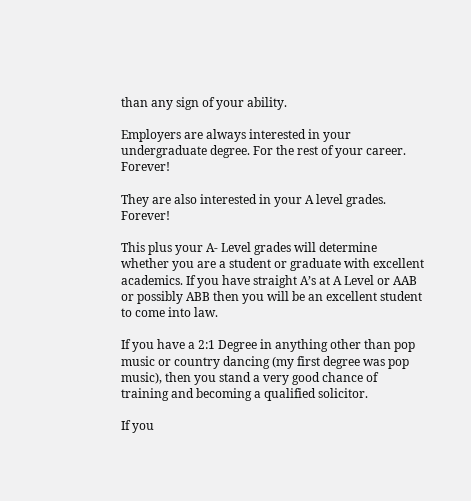than any sign of your ability.

Employers are always interested in your undergraduate degree. For the rest of your career. Forever!

They are also interested in your A level grades. Forever!

This plus your A- Level grades will determine whether you are a student or graduate with excellent academics. If you have straight A’s at A Level or AAB or possibly ABB then you will be an excellent student to come into law.

If you have a 2:1 Degree in anything other than pop music or country dancing (my first degree was pop music), then you stand a very good chance of training and becoming a qualified solicitor.

If you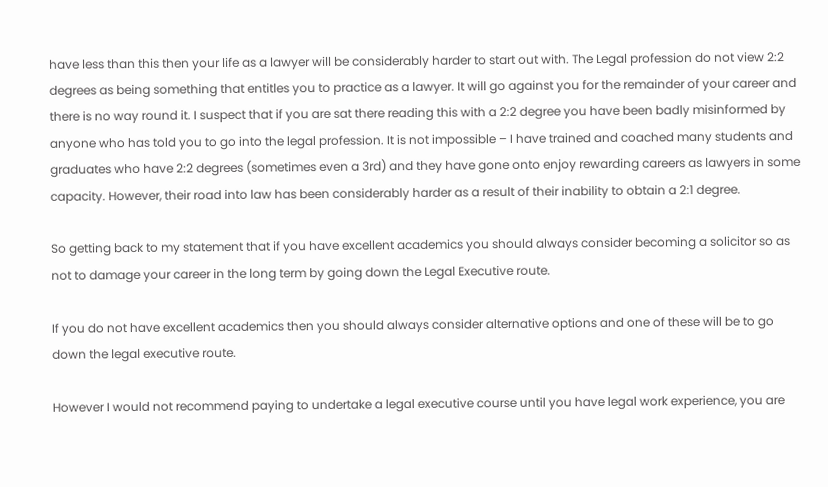have less than this then your life as a lawyer will be considerably harder to start out with. The Legal profession do not view 2:2 degrees as being something that entitles you to practice as a lawyer. It will go against you for the remainder of your career and there is no way round it. I suspect that if you are sat there reading this with a 2:2 degree you have been badly misinformed by anyone who has told you to go into the legal profession. It is not impossible – I have trained and coached many students and graduates who have 2:2 degrees (sometimes even a 3rd) and they have gone onto enjoy rewarding careers as lawyers in some capacity. However, their road into law has been considerably harder as a result of their inability to obtain a 2:1 degree.

So getting back to my statement that if you have excellent academics you should always consider becoming a solicitor so as not to damage your career in the long term by going down the Legal Executive route.

If you do not have excellent academics then you should always consider alternative options and one of these will be to go down the legal executive route.

However I would not recommend paying to undertake a legal executive course until you have legal work experience, you are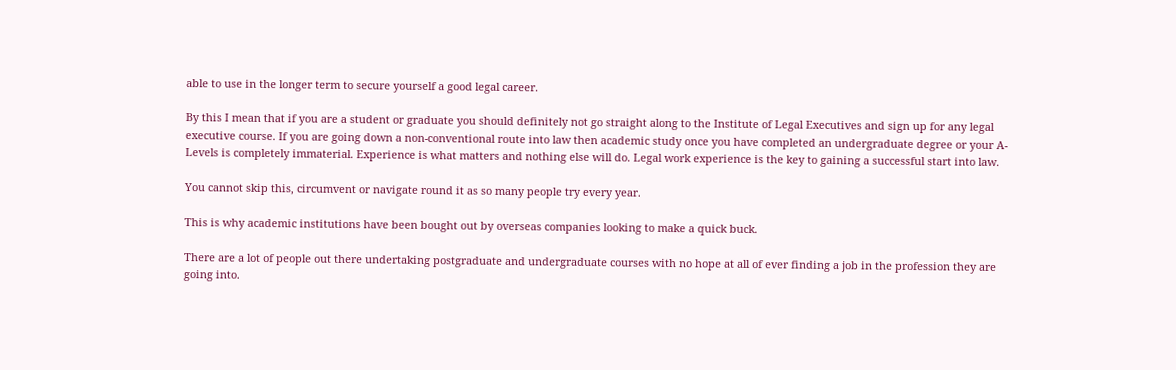able to use in the longer term to secure yourself a good legal career.

By this I mean that if you are a student or graduate you should definitely not go straight along to the Institute of Legal Executives and sign up for any legal executive course. If you are going down a non-conventional route into law then academic study once you have completed an undergraduate degree or your A-Levels is completely immaterial. Experience is what matters and nothing else will do. Legal work experience is the key to gaining a successful start into law.

You cannot skip this, circumvent or navigate round it as so many people try every year.

This is why academic institutions have been bought out by overseas companies looking to make a quick buck.

There are a lot of people out there undertaking postgraduate and undergraduate courses with no hope at all of ever finding a job in the profession they are going into.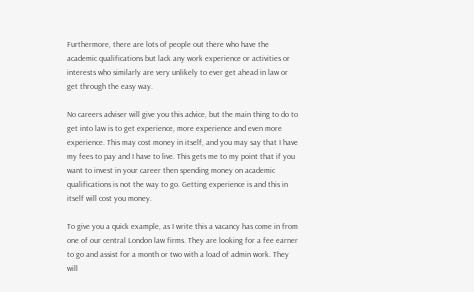Furthermore, there are lots of people out there who have the academic qualifications but lack any work experience or activities or interests who similarly are very unlikely to ever get ahead in law or get through the easy way.

No careers adviser will give you this advice, but the main thing to do to get into law is to get experience, more experience and even more experience. This may cost money in itself, and you may say that I have my fees to pay and I have to live. This gets me to my point that if you want to invest in your career then spending money on academic qualifications is not the way to go. Getting experience is and this in itself will cost you money.

To give you a quick example, as I write this a vacancy has come in from one of our central London law firms. They are looking for a fee earner to go and assist for a month or two with a load of admin work. They will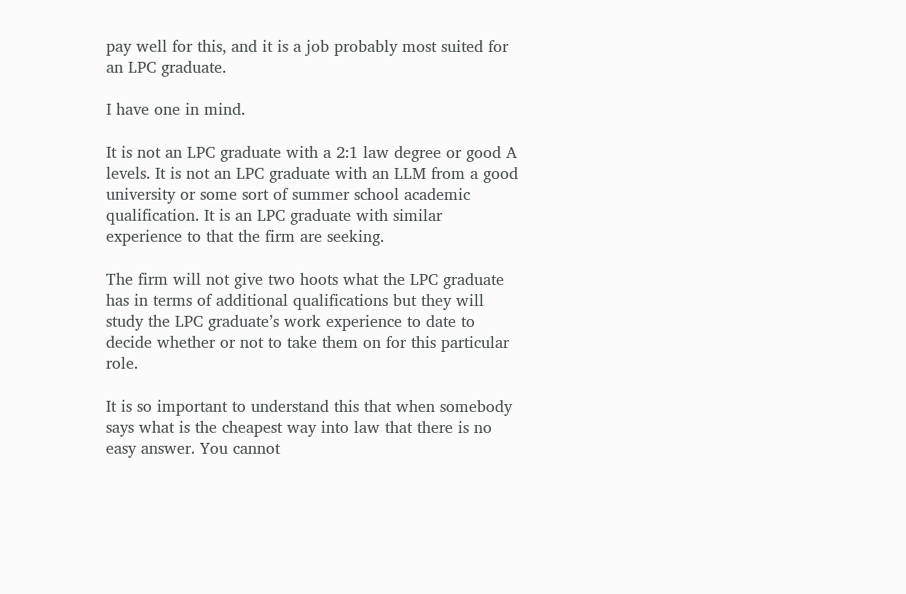pay well for this, and it is a job probably most suited for an LPC graduate.

I have one in mind.

It is not an LPC graduate with a 2:1 law degree or good A levels. It is not an LPC graduate with an LLM from a good university or some sort of summer school academic qualification. It is an LPC graduate with similar experience to that the firm are seeking.

The firm will not give two hoots what the LPC graduate has in terms of additional qualifications but they will study the LPC graduate’s work experience to date to decide whether or not to take them on for this particular role.

It is so important to understand this that when somebody says what is the cheapest way into law that there is no easy answer. You cannot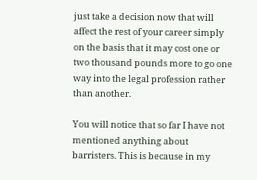just take a decision now that will affect the rest of your career simply on the basis that it may cost one or two thousand pounds more to go one way into the legal profession rather than another.

You will notice that so far I have not mentioned anything about barristers. This is because in my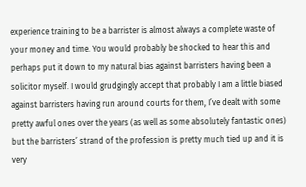experience training to be a barrister is almost always a complete waste of your money and time. You would probably be shocked to hear this and perhaps put it down to my natural bias against barristers having been a solicitor myself. I would grudgingly accept that probably I am a little biased against barristers having run around courts for them, I’ve dealt with some pretty awful ones over the years (as well as some absolutely fantastic ones) but the barristers’ strand of the profession is pretty much tied up and it is very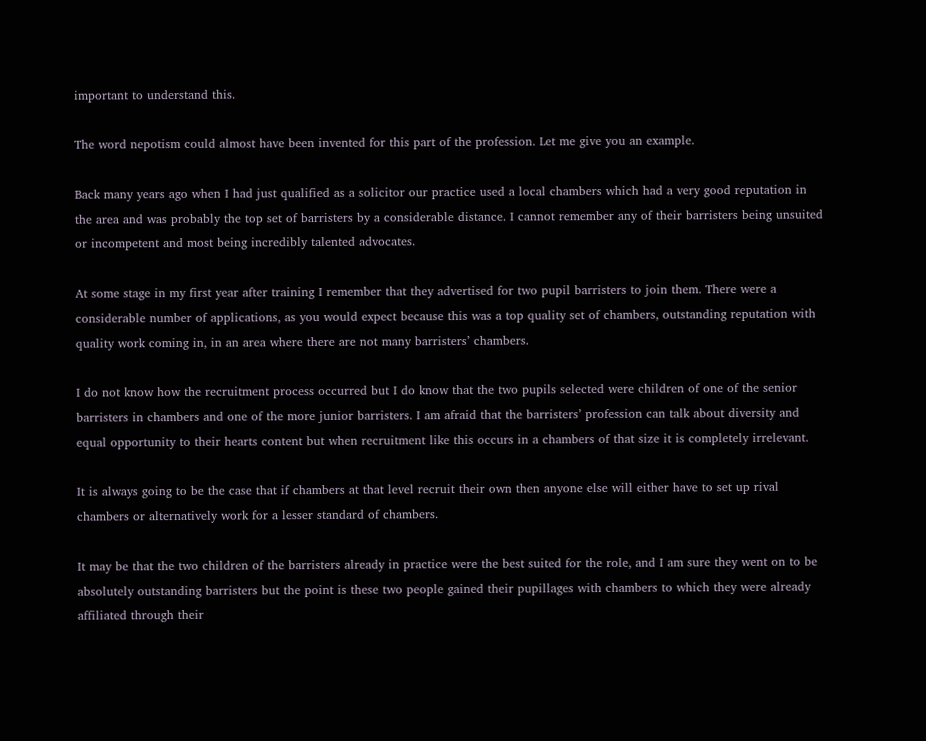important to understand this.

The word nepotism could almost have been invented for this part of the profession. Let me give you an example.

Back many years ago when I had just qualified as a solicitor our practice used a local chambers which had a very good reputation in the area and was probably the top set of barristers by a considerable distance. I cannot remember any of their barristers being unsuited or incompetent and most being incredibly talented advocates.

At some stage in my first year after training I remember that they advertised for two pupil barristers to join them. There were a considerable number of applications, as you would expect because this was a top quality set of chambers, outstanding reputation with quality work coming in, in an area where there are not many barristers’ chambers.

I do not know how the recruitment process occurred but I do know that the two pupils selected were children of one of the senior barristers in chambers and one of the more junior barristers. I am afraid that the barristers’ profession can talk about diversity and equal opportunity to their hearts content but when recruitment like this occurs in a chambers of that size it is completely irrelevant.

It is always going to be the case that if chambers at that level recruit their own then anyone else will either have to set up rival chambers or alternatively work for a lesser standard of chambers.

It may be that the two children of the barristers already in practice were the best suited for the role, and I am sure they went on to be absolutely outstanding barristers but the point is these two people gained their pupillages with chambers to which they were already affiliated through their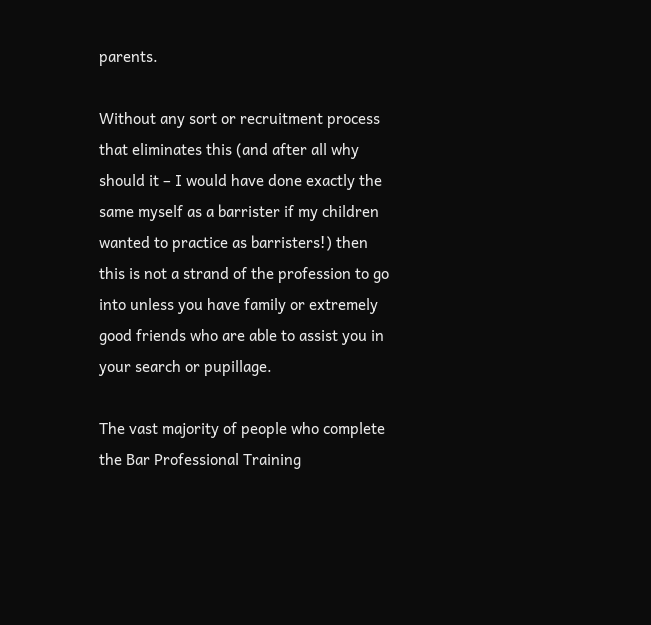parents.

Without any sort or recruitment process that eliminates this (and after all why should it – I would have done exactly the same myself as a barrister if my children wanted to practice as barristers!) then this is not a strand of the profession to go into unless you have family or extremely good friends who are able to assist you in your search or pupillage.

The vast majority of people who complete the Bar Professional Training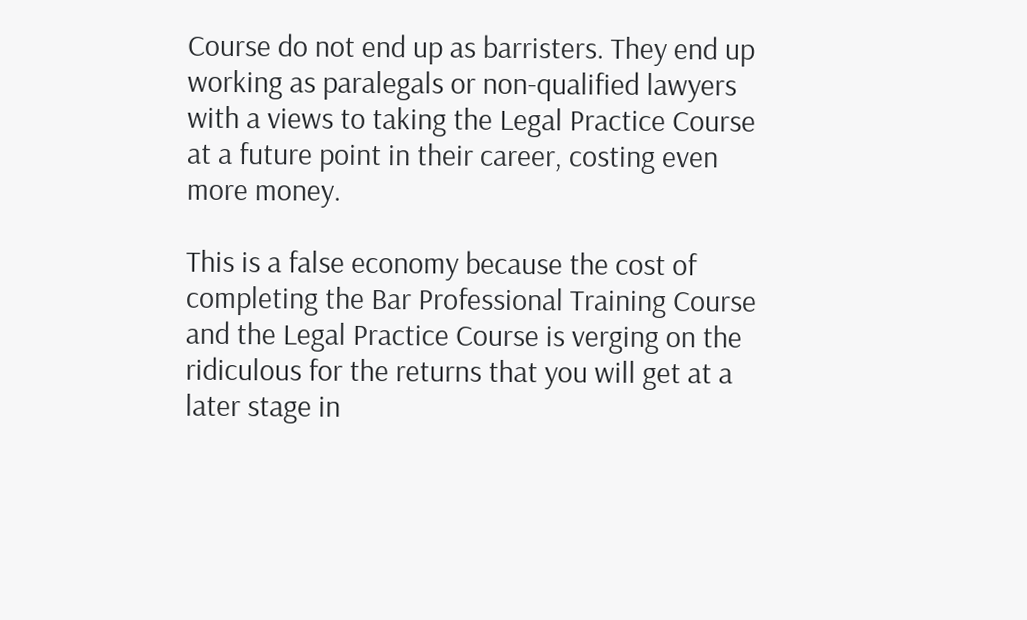Course do not end up as barristers. They end up working as paralegals or non-qualified lawyers with a views to taking the Legal Practice Course at a future point in their career, costing even more money.

This is a false economy because the cost of completing the Bar Professional Training Course and the Legal Practice Course is verging on the ridiculous for the returns that you will get at a later stage in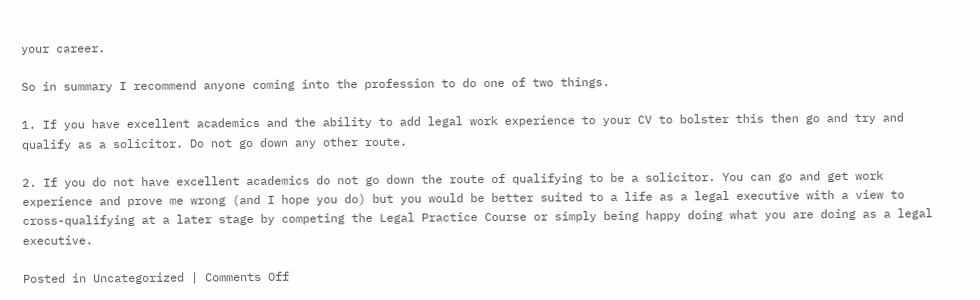your career.

So in summary I recommend anyone coming into the profession to do one of two things.

1. If you have excellent academics and the ability to add legal work experience to your CV to bolster this then go and try and qualify as a solicitor. Do not go down any other route.

2. If you do not have excellent academics do not go down the route of qualifying to be a solicitor. You can go and get work experience and prove me wrong (and I hope you do) but you would be better suited to a life as a legal executive with a view to cross-qualifying at a later stage by competing the Legal Practice Course or simply being happy doing what you are doing as a legal executive.

Posted in Uncategorized | Comments Off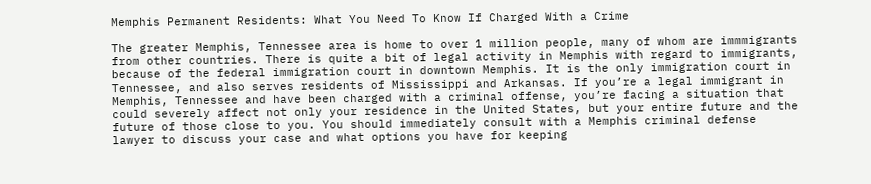Memphis Permanent Residents: What You Need To Know If Charged With a Crime

The greater Memphis, Tennessee area is home to over 1 million people, many of whom are immmigrants from other countries. There is quite a bit of legal activity in Memphis with regard to immigrants, because of the federal immigration court in downtown Memphis. It is the only immigration court in Tennessee, and also serves residents of Mississippi and Arkansas. If you’re a legal immigrant in Memphis, Tennessee and have been charged with a criminal offense, you’re facing a situation that could severely affect not only your residence in the United States, but your entire future and the future of those close to you. You should immediately consult with a Memphis criminal defense lawyer to discuss your case and what options you have for keeping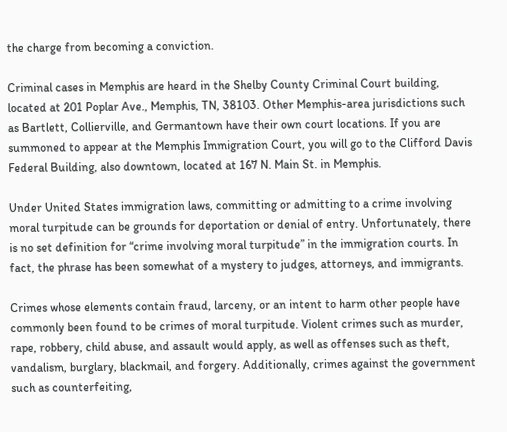the charge from becoming a conviction.

Criminal cases in Memphis are heard in the Shelby County Criminal Court building, located at 201 Poplar Ave., Memphis, TN, 38103. Other Memphis-area jurisdictions such as Bartlett, Collierville, and Germantown have their own court locations. If you are summoned to appear at the Memphis Immigration Court, you will go to the Clifford Davis Federal Building, also downtown, located at 167 N. Main St. in Memphis.

Under United States immigration laws, committing or admitting to a crime involving moral turpitude can be grounds for deportation or denial of entry. Unfortunately, there is no set definition for “crime involving moral turpitude” in the immigration courts. In fact, the phrase has been somewhat of a mystery to judges, attorneys, and immigrants.

Crimes whose elements contain fraud, larceny, or an intent to harm other people have commonly been found to be crimes of moral turpitude. Violent crimes such as murder, rape, robbery, child abuse, and assault would apply, as well as offenses such as theft, vandalism, burglary, blackmail, and forgery. Additionally, crimes against the government such as counterfeiting,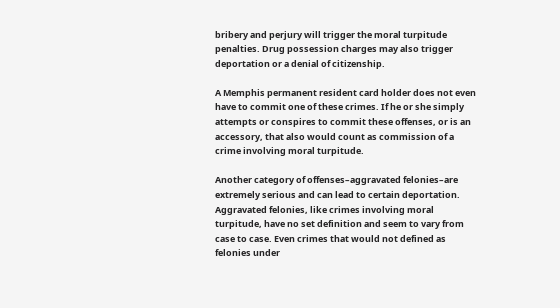bribery and perjury will trigger the moral turpitude penalties. Drug possession charges may also trigger deportation or a denial of citizenship.

A Memphis permanent resident card holder does not even have to commit one of these crimes. If he or she simply attempts or conspires to commit these offenses, or is an accessory, that also would count as commission of a crime involving moral turpitude.

Another category of offenses–aggravated felonies–are extremely serious and can lead to certain deportation. Aggravated felonies, like crimes involving moral turpitude, have no set definition and seem to vary from case to case. Even crimes that would not defined as felonies under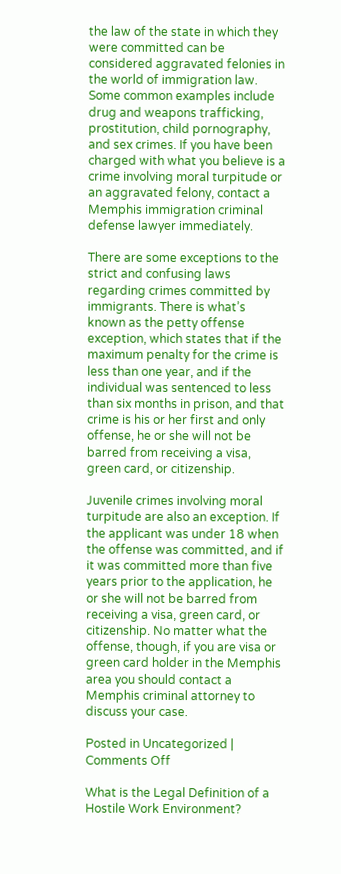the law of the state in which they were committed can be considered aggravated felonies in the world of immigration law. Some common examples include drug and weapons trafficking, prostitution, child pornography, and sex crimes. If you have been charged with what you believe is a crime involving moral turpitude or an aggravated felony, contact a Memphis immigration criminal defense lawyer immediately.

There are some exceptions to the strict and confusing laws regarding crimes committed by immigrants. There is what’s known as the petty offense exception, which states that if the maximum penalty for the crime is less than one year, and if the individual was sentenced to less than six months in prison, and that crime is his or her first and only offense, he or she will not be barred from receiving a visa, green card, or citizenship.

Juvenile crimes involving moral turpitude are also an exception. If the applicant was under 18 when the offense was committed, and if it was committed more than five years prior to the application, he or she will not be barred from receiving a visa, green card, or citizenship. No matter what the offense, though, if you are visa or green card holder in the Memphis area you should contact a Memphis criminal attorney to discuss your case.

Posted in Uncategorized | Comments Off

What is the Legal Definition of a Hostile Work Environment?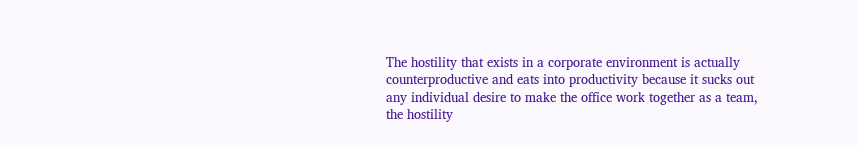The hostility that exists in a corporate environment is actually counterproductive and eats into productivity because it sucks out any individual desire to make the office work together as a team, the hostility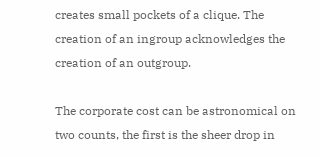creates small pockets of a clique. The creation of an ingroup acknowledges the creation of an outgroup.

The corporate cost can be astronomical on two counts, the first is the sheer drop in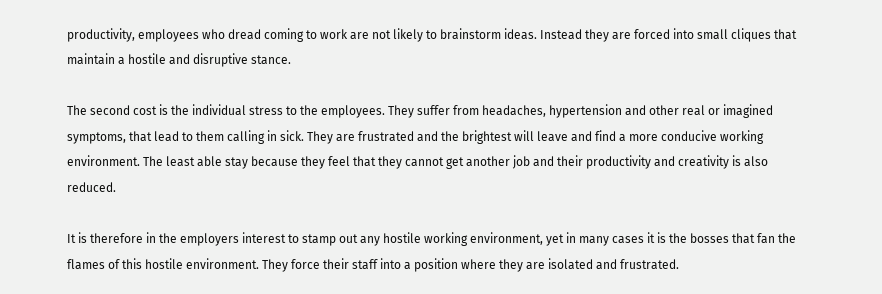productivity, employees who dread coming to work are not likely to brainstorm ideas. Instead they are forced into small cliques that maintain a hostile and disruptive stance.

The second cost is the individual stress to the employees. They suffer from headaches, hypertension and other real or imagined symptoms, that lead to them calling in sick. They are frustrated and the brightest will leave and find a more conducive working environment. The least able stay because they feel that they cannot get another job and their productivity and creativity is also reduced.

It is therefore in the employers interest to stamp out any hostile working environment, yet in many cases it is the bosses that fan the flames of this hostile environment. They force their staff into a position where they are isolated and frustrated.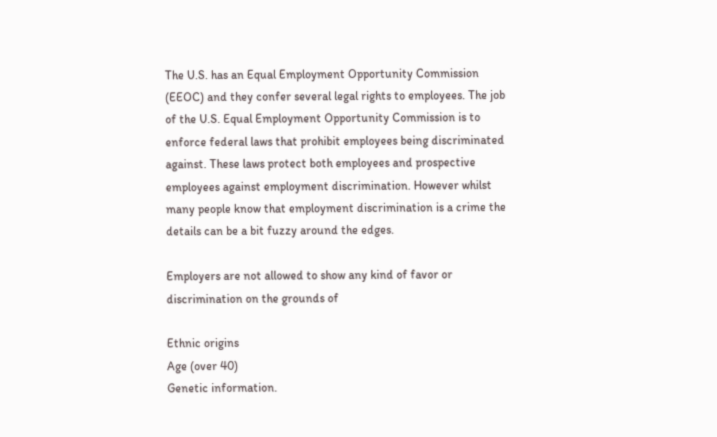The U.S. has an Equal Employment Opportunity Commission (EEOC) and they confer several legal rights to employees. The job of the U.S. Equal Employment Opportunity Commission is to enforce federal laws that prohibit employees being discriminated against. These laws protect both employees and prospective employees against employment discrimination. However whilst many people know that employment discrimination is a crime the details can be a bit fuzzy around the edges.

Employers are not allowed to show any kind of favor or discrimination on the grounds of

Ethnic origins
Age (over 40)
Genetic information.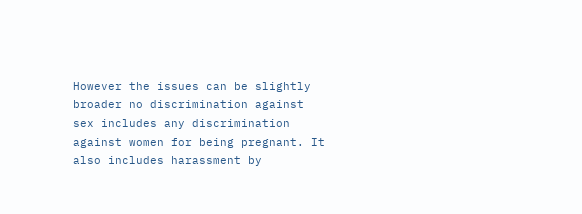However the issues can be slightly broader no discrimination against sex includes any discrimination against women for being pregnant. It also includes harassment by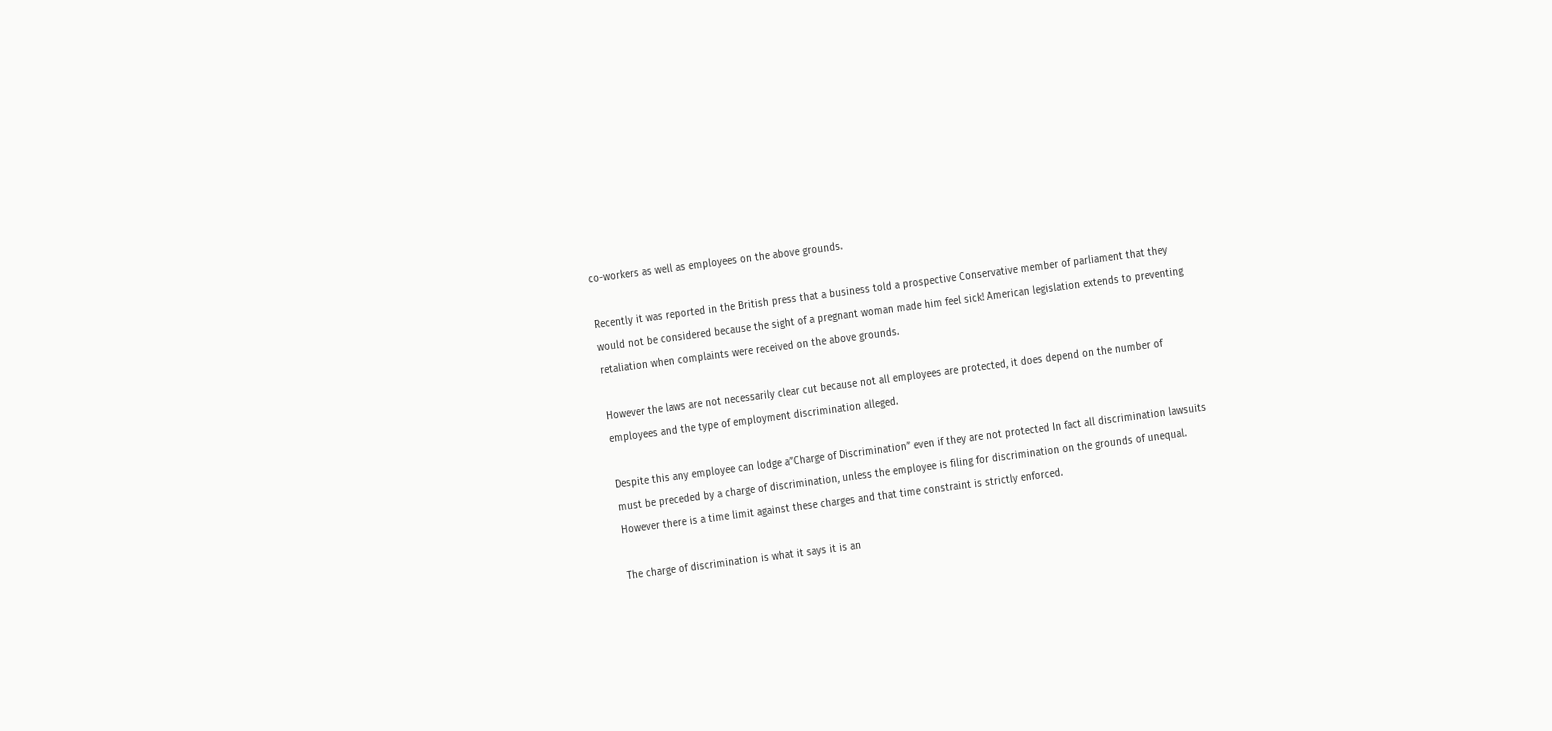co-workers as well as employees on the above grounds.

Recently it was reported in the British press that a business told a prospective Conservative member of parliament that they would not be considered because the sight of a pregnant woman made him feel sick! American legislation extends to preventing retaliation when complaints were received on the above grounds.

However the laws are not necessarily clear cut because not all employees are protected, it does depend on the number of employees and the type of employment discrimination alleged.

Despite this any employee can lodge a”Charge of Discrimination” even if they are not protected In fact all discrimination lawsuits must be preceded by a charge of discrimination, unless the employee is filing for discrimination on the grounds of unequal. However there is a time limit against these charges and that time constraint is strictly enforced.

The charge of discrimination is what it says it is an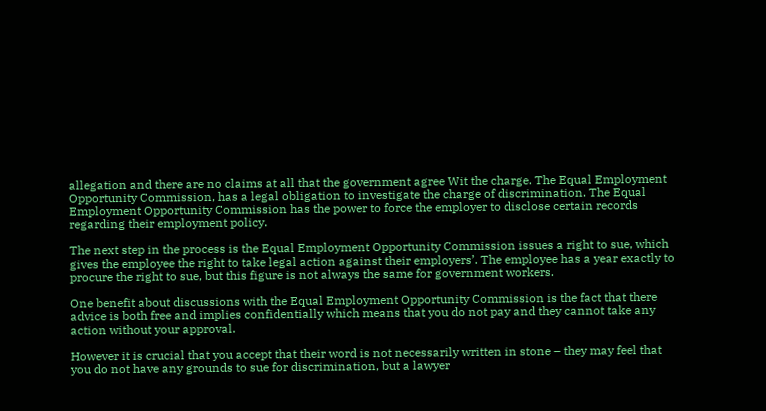allegation and there are no claims at all that the government agree Wit the charge. The Equal Employment Opportunity Commission, has a legal obligation to investigate the charge of discrimination. The Equal Employment Opportunity Commission has the power to force the employer to disclose certain records regarding their employment policy.

The next step in the process is the Equal Employment Opportunity Commission issues a right to sue, which gives the employee the right to take legal action against their employers’. The employee has a year exactly to procure the right to sue, but this figure is not always the same for government workers.

One benefit about discussions with the Equal Employment Opportunity Commission is the fact that there advice is both free and implies confidentially which means that you do not pay and they cannot take any action without your approval.

However it is crucial that you accept that their word is not necessarily written in stone – they may feel that you do not have any grounds to sue for discrimination, but a lawyer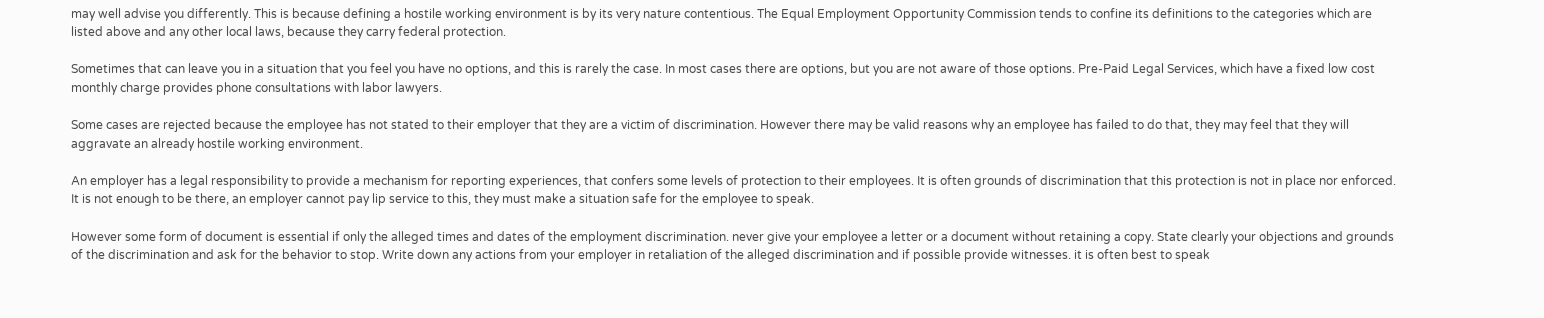may well advise you differently. This is because defining a hostile working environment is by its very nature contentious. The Equal Employment Opportunity Commission tends to confine its definitions to the categories which are listed above and any other local laws, because they carry federal protection.

Sometimes that can leave you in a situation that you feel you have no options, and this is rarely the case. In most cases there are options, but you are not aware of those options. Pre-Paid Legal Services, which have a fixed low cost monthly charge provides phone consultations with labor lawyers.

Some cases are rejected because the employee has not stated to their employer that they are a victim of discrimination. However there may be valid reasons why an employee has failed to do that, they may feel that they will aggravate an already hostile working environment.

An employer has a legal responsibility to provide a mechanism for reporting experiences, that confers some levels of protection to their employees. It is often grounds of discrimination that this protection is not in place nor enforced. It is not enough to be there, an employer cannot pay lip service to this, they must make a situation safe for the employee to speak.

However some form of document is essential if only the alleged times and dates of the employment discrimination. never give your employee a letter or a document without retaining a copy. State clearly your objections and grounds of the discrimination and ask for the behavior to stop. Write down any actions from your employer in retaliation of the alleged discrimination and if possible provide witnesses. it is often best to speak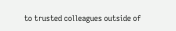to trusted colleagues outside of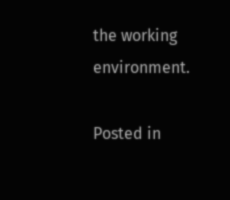the working environment.

Posted in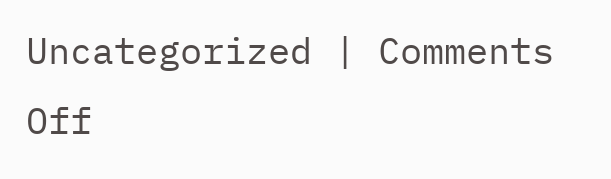Uncategorized | Comments Off